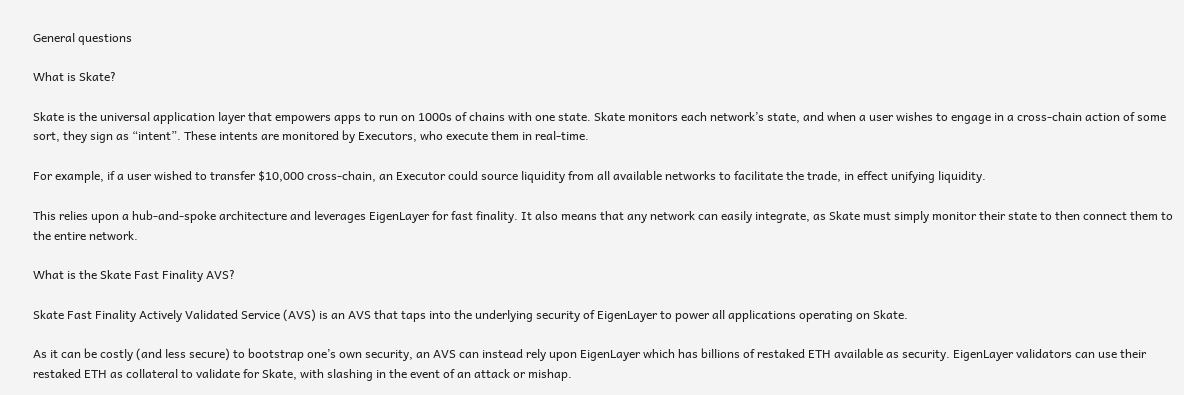General questions

What is Skate?

Skate is the universal application layer that empowers apps to run on 1000s of chains with one state. Skate monitors each network’s state, and when a user wishes to engage in a cross-chain action of some sort, they sign as “intent”. These intents are monitored by Executors, who execute them in real-time.

For example, if a user wished to transfer $10,000 cross-chain, an Executor could source liquidity from all available networks to facilitate the trade, in effect unifying liquidity.

This relies upon a hub-and-spoke architecture and leverages EigenLayer for fast finality. It also means that any network can easily integrate, as Skate must simply monitor their state to then connect them to the entire network.

What is the Skate Fast Finality AVS?

Skate Fast Finality Actively Validated Service (AVS) is an AVS that taps into the underlying security of EigenLayer to power all applications operating on Skate.

As it can be costly (and less secure) to bootstrap one’s own security, an AVS can instead rely upon EigenLayer which has billions of restaked ETH available as security. EigenLayer validators can use their restaked ETH as collateral to validate for Skate, with slashing in the event of an attack or mishap.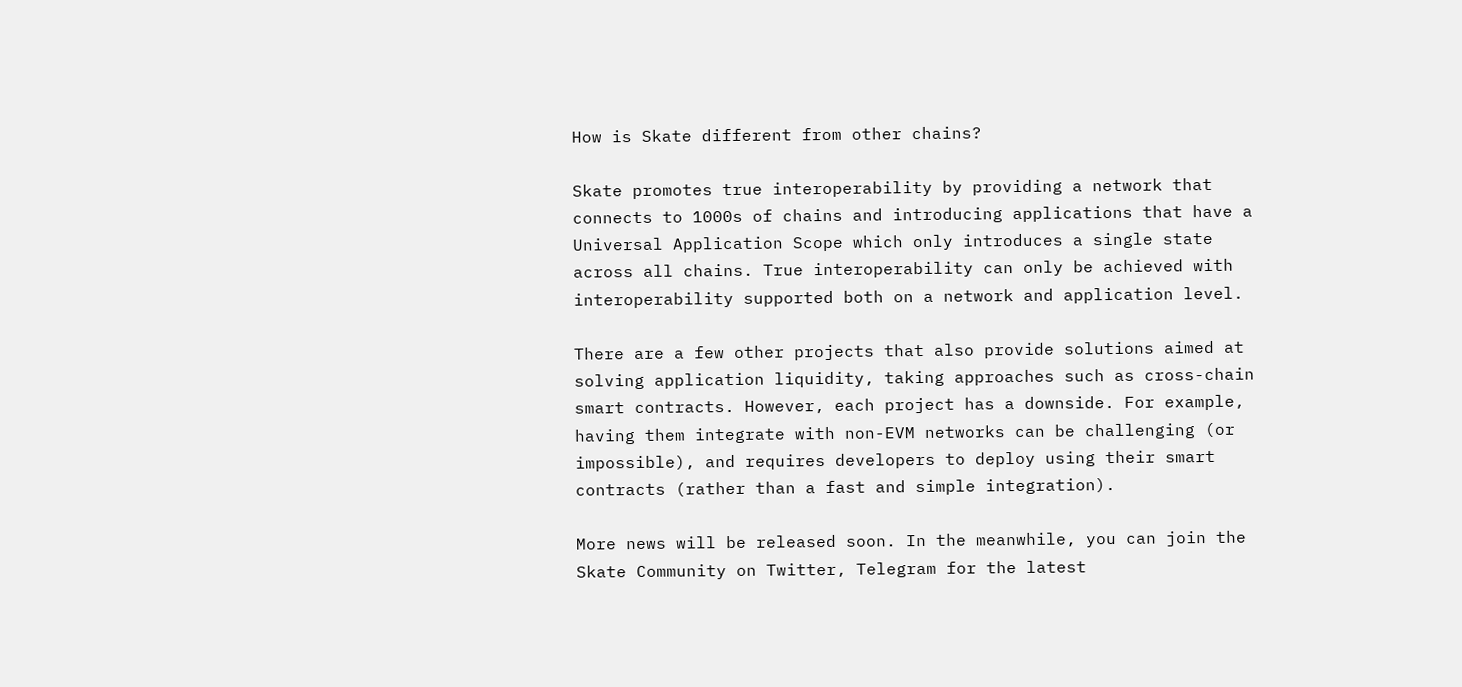How is Skate different from other chains?

Skate promotes true interoperability by providing a network that connects to 1000s of chains and introducing applications that have a Universal Application Scope which only introduces a single state across all chains. True interoperability can only be achieved with interoperability supported both on a network and application level.

There are a few other projects that also provide solutions aimed at solving application liquidity, taking approaches such as cross-chain smart contracts. However, each project has a downside. For example, having them integrate with non-EVM networks can be challenging (or impossible), and requires developers to deploy using their smart contracts (rather than a fast and simple integration).

More news will be released soon. In the meanwhile, you can join the Skate Community on Twitter, Telegram for the latest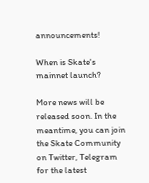announcements!

When is Skate's mainnet launch?

More news will be released soon. In the meantime, you can join the Skate Community on Twitter, Telegram for the latest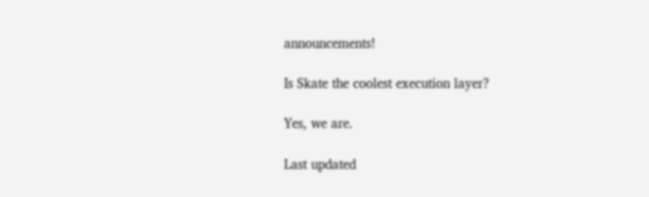announcements!

Is Skate the coolest execution layer?

Yes, we are.

Last updated